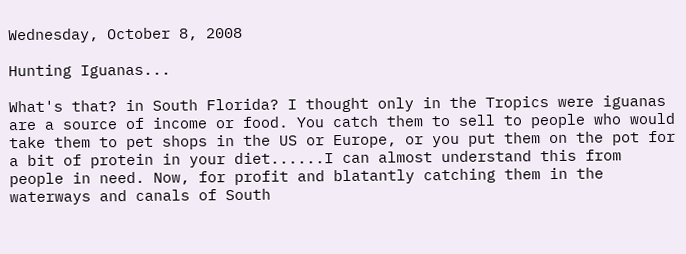Wednesday, October 8, 2008

Hunting Iguanas...

What's that? in South Florida? I thought only in the Tropics were iguanas are a source of income or food. You catch them to sell to people who would take them to pet shops in the US or Europe, or you put them on the pot for a bit of protein in your diet......I can almost understand this from people in need. Now, for profit and blatantly catching them in the waterways and canals of South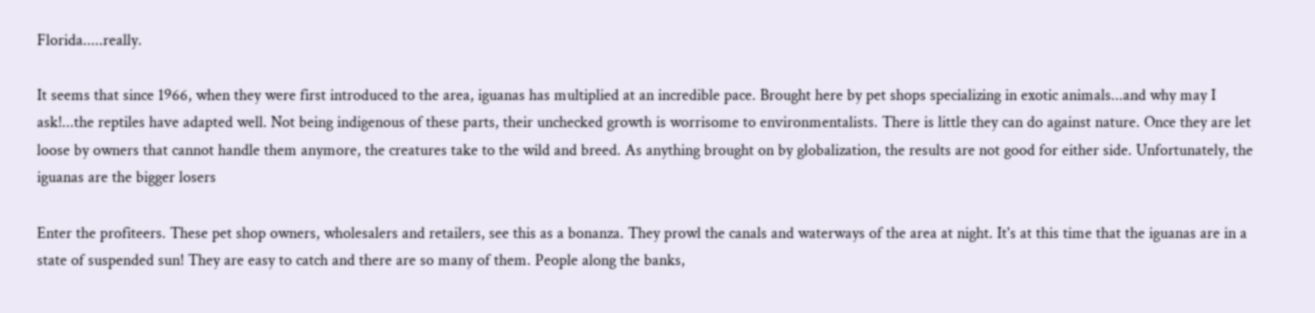Florida.....really.

It seems that since 1966, when they were first introduced to the area, iguanas has multiplied at an incredible pace. Brought here by pet shops specializing in exotic animals...and why may I ask!...the reptiles have adapted well. Not being indigenous of these parts, their unchecked growth is worrisome to environmentalists. There is little they can do against nature. Once they are let loose by owners that cannot handle them anymore, the creatures take to the wild and breed. As anything brought on by globalization, the results are not good for either side. Unfortunately, the iguanas are the bigger losers

Enter the profiteers. These pet shop owners, wholesalers and retailers, see this as a bonanza. They prowl the canals and waterways of the area at night. It's at this time that the iguanas are in a state of suspended sun! They are easy to catch and there are so many of them. People along the banks,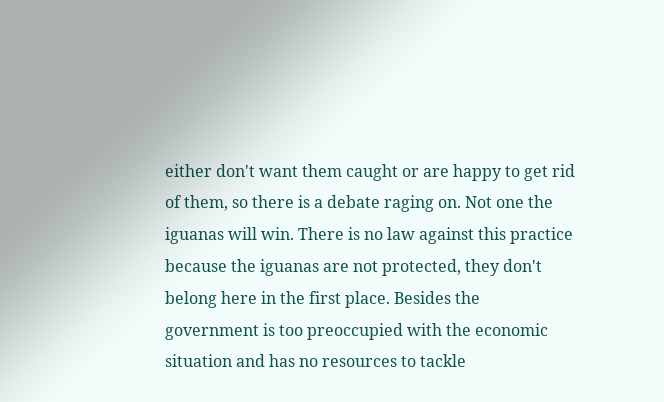either don't want them caught or are happy to get rid of them, so there is a debate raging on. Not one the iguanas will win. There is no law against this practice because the iguanas are not protected, they don't belong here in the first place. Besides the government is too preoccupied with the economic situation and has no resources to tackle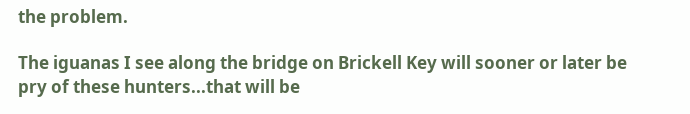the problem.

The iguanas I see along the bridge on Brickell Key will sooner or later be pry of these hunters...that will be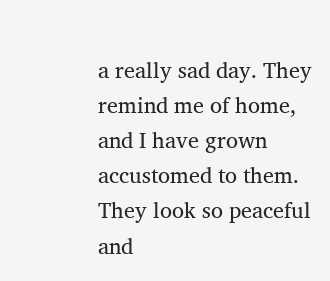a really sad day. They remind me of home, and I have grown accustomed to them. They look so peaceful and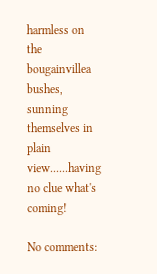harmless on the bougainvillea bushes, sunning themselves in plain view......having no clue what's coming!

No comments: